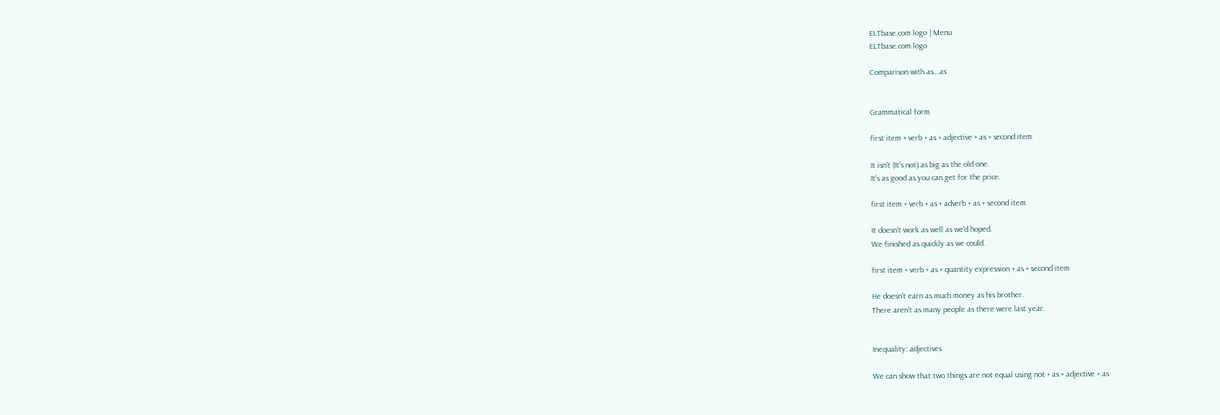ELTbase.com logo | Menu
ELTbase.com logo

Comparison with as...as


Grammatical form

first item + verb + as + adjective + as + second item

It isn't (It's not) as big as the old one.
It's as good as you can get for the price.

first item + verb + as + adverb + as + second item

It doesn't work as well as we'd hoped.
We finished as quickly as we could.

first item + verb + as + quantity expression + as + second item

He doesn't earn as much money as his brother.
There aren't as many people as there were last year.


Inequality: adjectives

We can show that two things are not equal using not + as + adjective + as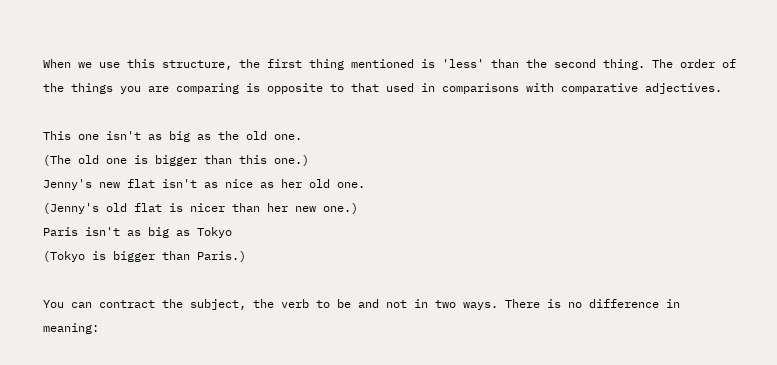When we use this structure, the first thing mentioned is 'less' than the second thing. The order of the things you are comparing is opposite to that used in comparisons with comparative adjectives.

This one isn't as big as the old one.
(The old one is bigger than this one.)
Jenny's new flat isn't as nice as her old one.
(Jenny's old flat is nicer than her new one.)
Paris isn't as big as Tokyo
(Tokyo is bigger than Paris.)

You can contract the subject, the verb to be and not in two ways. There is no difference in meaning: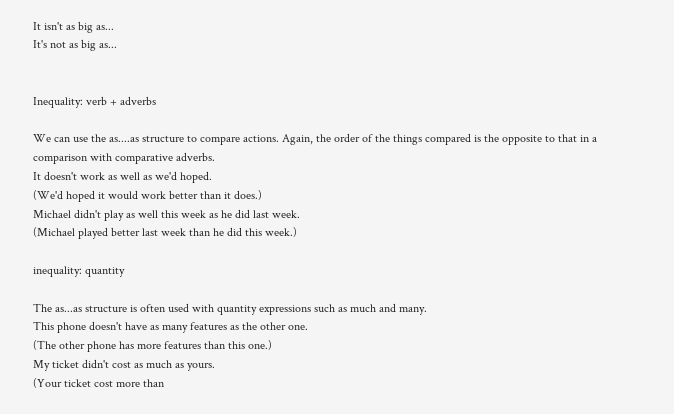It isn't as big as...
It's not as big as...


Inequality: verb + adverbs

We can use the as....as structure to compare actions. Again, the order of the things compared is the opposite to that in a comparison with comparative adverbs.
It doesn't work as well as we'd hoped.
(We'd hoped it would work better than it does.)
Michael didn't play as well this week as he did last week.
(Michael played better last week than he did this week.)

inequality: quantity

The as...as structure is often used with quantity expressions such as much and many.
This phone doesn't have as many features as the other one.
(The other phone has more features than this one.)
My ticket didn't cost as much as yours.
(Your ticket cost more than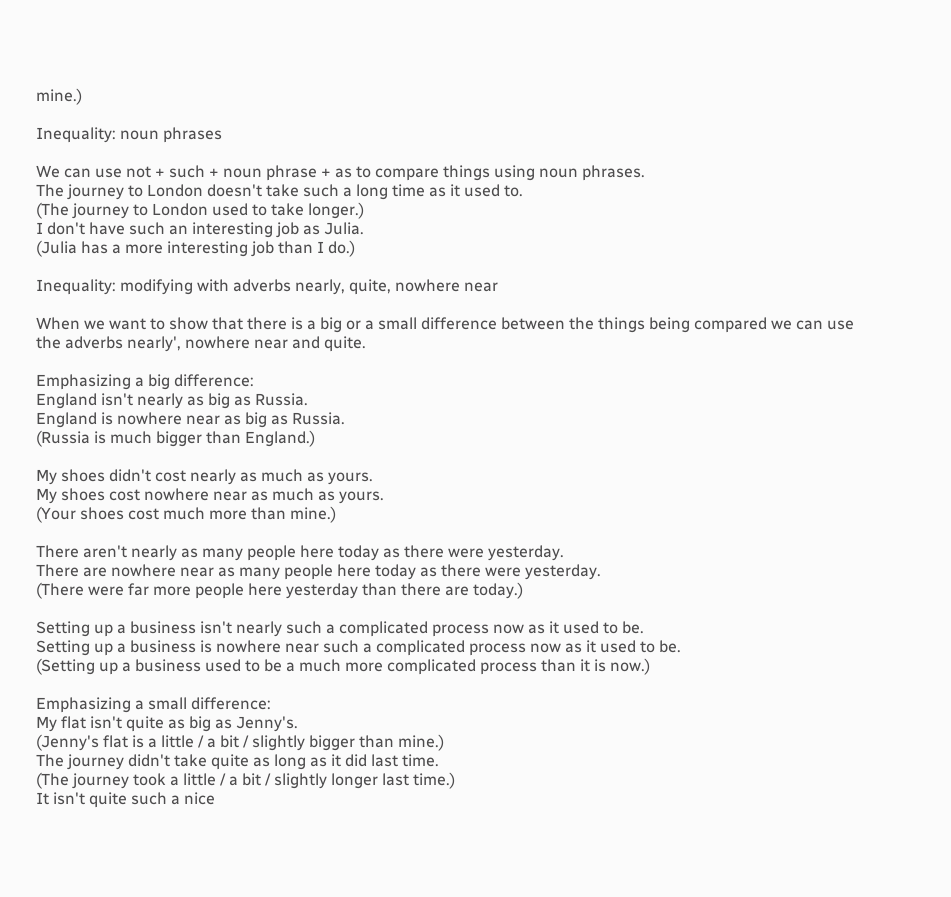mine.)

Inequality: noun phrases

We can use not + such + noun phrase + as to compare things using noun phrases.
The journey to London doesn't take such a long time as it used to.
(The journey to London used to take longer.)
I don't have such an interesting job as Julia.
(Julia has a more interesting job than I do.)

Inequality: modifying with adverbs nearly, quite, nowhere near

When we want to show that there is a big or a small difference between the things being compared we can use the adverbs nearly', nowhere near and quite.

Emphasizing a big difference:
England isn't nearly as big as Russia.
England is nowhere near as big as Russia.
(Russia is much bigger than England.)

My shoes didn't cost nearly as much as yours.
My shoes cost nowhere near as much as yours.
(Your shoes cost much more than mine.)

There aren't nearly as many people here today as there were yesterday.
There are nowhere near as many people here today as there were yesterday.
(There were far more people here yesterday than there are today.)

Setting up a business isn't nearly such a complicated process now as it used to be.
Setting up a business is nowhere near such a complicated process now as it used to be.
(Setting up a business used to be a much more complicated process than it is now.)

Emphasizing a small difference:
My flat isn't quite as big as Jenny's.
(Jenny's flat is a little / a bit / slightly bigger than mine.)
The journey didn't take quite as long as it did last time.
(The journey took a little / a bit / slightly longer last time.)
It isn't quite such a nice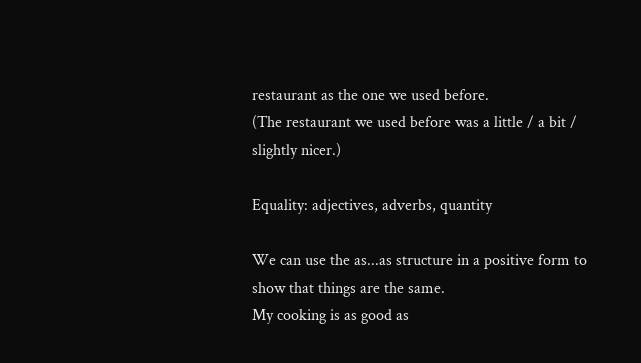restaurant as the one we used before.
(The restaurant we used before was a little / a bit / slightly nicer.)

Equality: adjectives, adverbs, quantity

We can use the as...as structure in a positive form to show that things are the same.
My cooking is as good as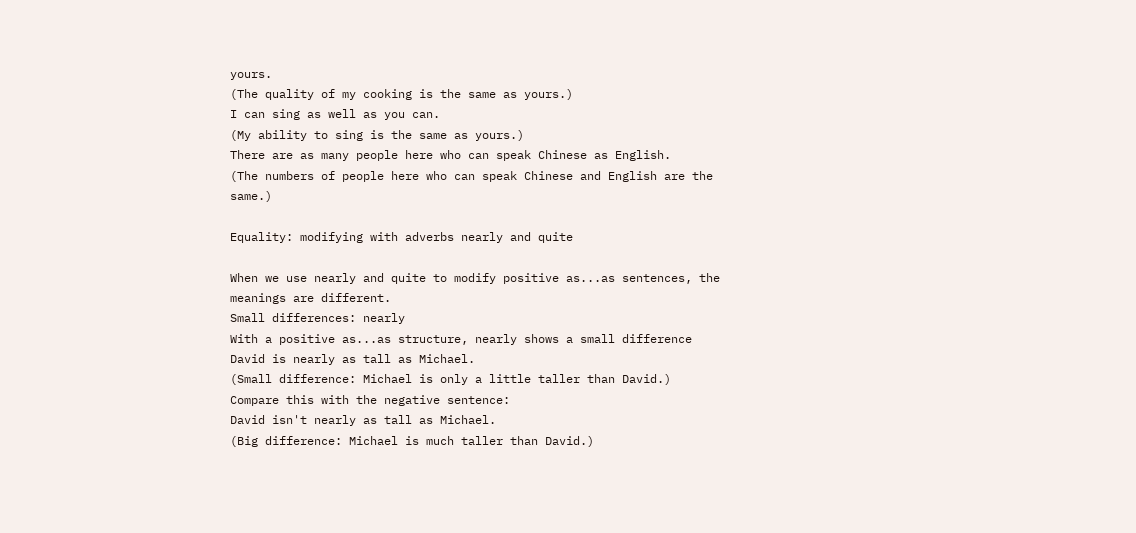yours.
(The quality of my cooking is the same as yours.)
I can sing as well as you can.
(My ability to sing is the same as yours.)
There are as many people here who can speak Chinese as English.
(The numbers of people here who can speak Chinese and English are the same.)

Equality: modifying with adverbs nearly and quite

When we use nearly and quite to modify positive as...as sentences, the meanings are different.
Small differences: nearly
With a positive as...as structure, nearly shows a small difference
David is nearly as tall as Michael.
(Small difference: Michael is only a little taller than David.)
Compare this with the negative sentence:
David isn't nearly as tall as Michael.
(Big difference: Michael is much taller than David.)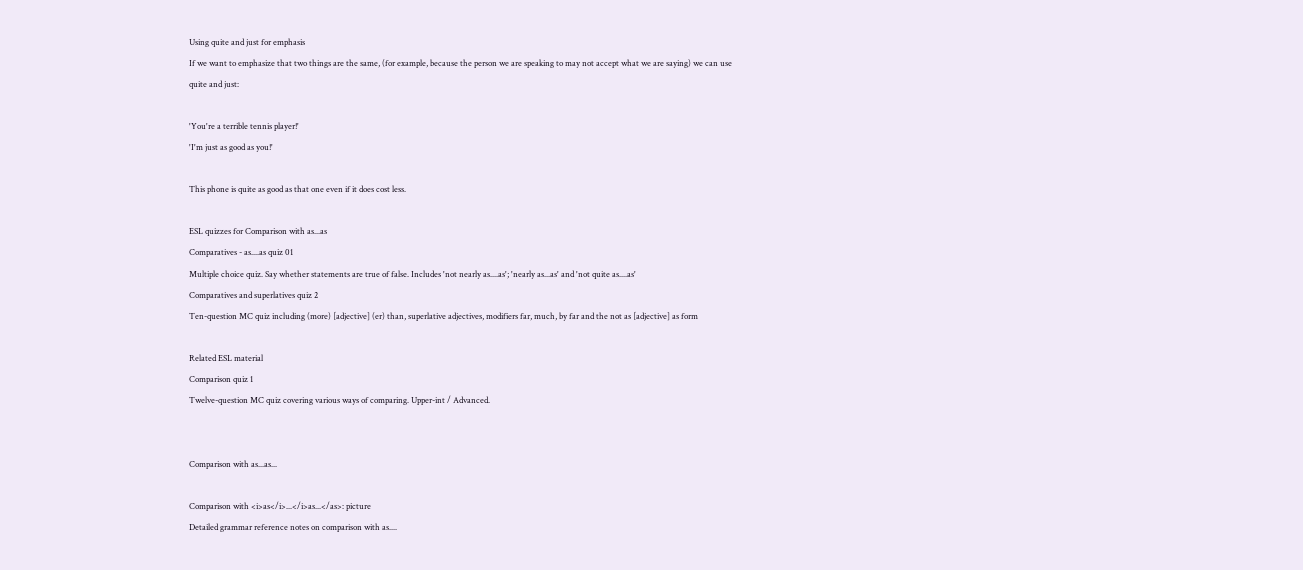Using quite and just for emphasis
If we want to emphasize that two things are the same, (for example, because the person we are speaking to may not accept what we are saying) we can use
quite and just:

'You're a terrible tennis player!'
'I'm just as good as you!'

This phone is quite as good as that one even if it does cost less.

ESL quizzes for Comparison with as...as
Comparatives - as....as quiz 01
Multiple choice quiz. Say whether statements are true of false. Includes 'not nearly as....as'; 'nearly as...as' and 'not quite as....as'
Comparatives and superlatives quiz 2
Ten-question MC quiz including (more) [adjective] (er) than, superlative adjectives, modifiers far, much, by far and the not as [adjective] as form

Related ESL material
Comparison quiz 1
Twelve-question MC quiz covering various ways of comparing. Upper-int / Advanced.


Comparison with as...as...

Comparison with <i>as</i>...</i>as...</as>: picture
Detailed grammar reference notes on comparison with as....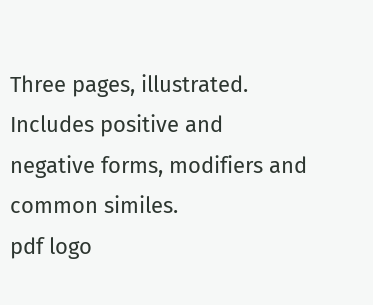Three pages, illustrated. Includes positive and negative forms, modifiers and common similes.
pdf logo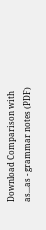Download Comparison with as...as - grammar notes (PDF)